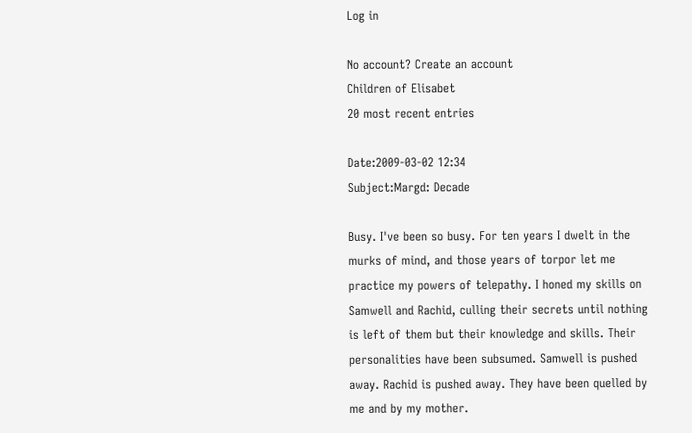Log in

No account? Create an account
Children of Elisabet
20 most recent entries

Date:2009-03-02 12:34
Subject:Margd: Decade

Busy. I've been so busy. For ten years I dwelt in the murks of mind, and those years of torpor let me practice my powers of telepathy. I honed my skills on Samwell and Rachid, culling their secrets until nothing is left of them but their knowledge and skills. Their personalities have been subsumed. Samwell is pushed away. Rachid is pushed away. They have been quelled by me and by my mother.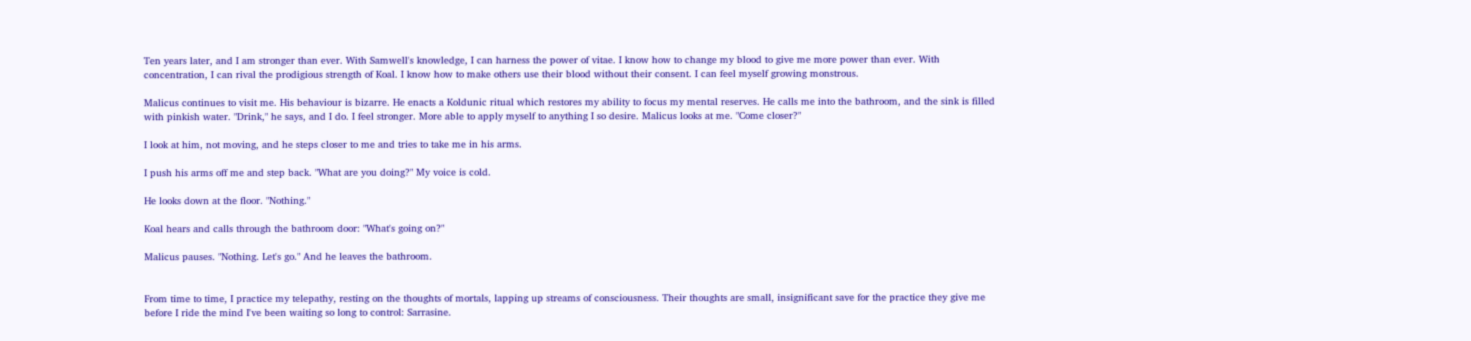Ten years later, and I am stronger than ever. With Samwell's knowledge, I can harness the power of vitae. I know how to change my blood to give me more power than ever. With concentration, I can rival the prodigious strength of Koal. I know how to make others use their blood without their consent. I can feel myself growing monstrous.

Malicus continues to visit me. His behaviour is bizarre. He enacts a Koldunic ritual which restores my ability to focus my mental reserves. He calls me into the bathroom, and the sink is filled with pinkish water. "Drink," he says, and I do. I feel stronger. More able to apply myself to anything I so desire. Malicus looks at me. "Come closer?"

I look at him, not moving, and he steps closer to me and tries to take me in his arms.

I push his arms off me and step back. "What are you doing?" My voice is cold.

He looks down at the floor. "Nothing."

Koal hears and calls through the bathroom door: "What's going on?"

Malicus pauses. "Nothing. Let's go." And he leaves the bathroom.


From time to time, I practice my telepathy, resting on the thoughts of mortals, lapping up streams of consciousness. Their thoughts are small, insignificant save for the practice they give me before I ride the mind I've been waiting so long to control: Sarrasine.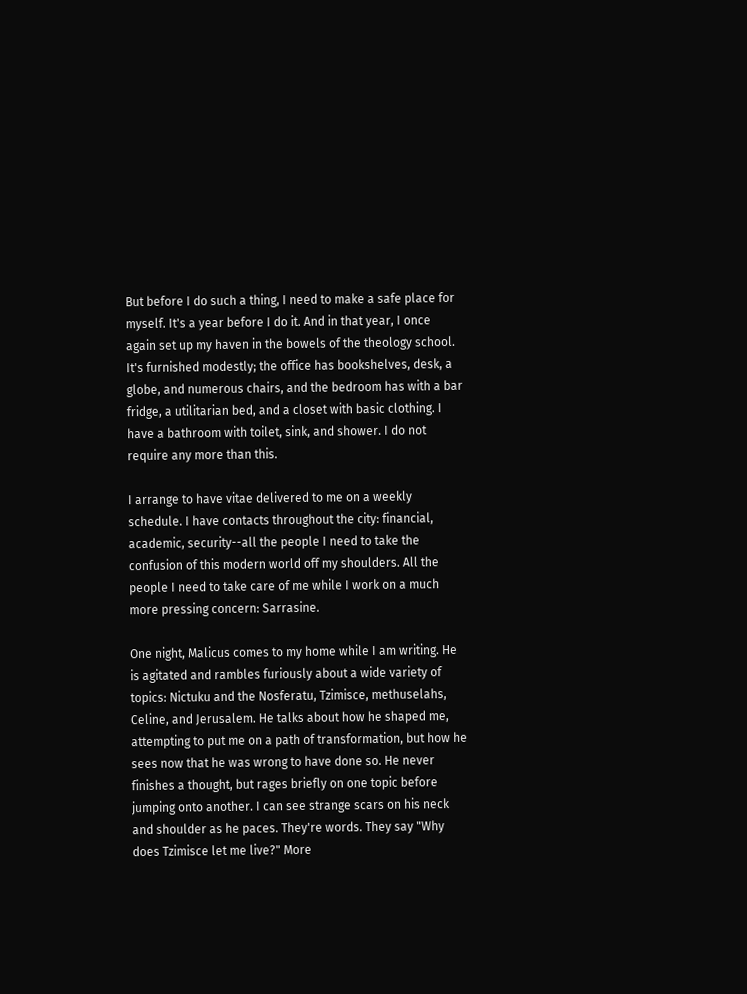But before I do such a thing, I need to make a safe place for myself. It's a year before I do it. And in that year, I once again set up my haven in the bowels of the theology school. It's furnished modestly; the office has bookshelves, desk, a globe, and numerous chairs, and the bedroom has with a bar fridge, a utilitarian bed, and a closet with basic clothing. I have a bathroom with toilet, sink, and shower. I do not require any more than this.

I arrange to have vitae delivered to me on a weekly schedule. I have contacts throughout the city: financial, academic, security--all the people I need to take the confusion of this modern world off my shoulders. All the people I need to take care of me while I work on a much more pressing concern: Sarrasine.

One night, Malicus comes to my home while I am writing. He is agitated and rambles furiously about a wide variety of topics: Nictuku and the Nosferatu, Tzimisce, methuselahs, Celine, and Jerusalem. He talks about how he shaped me, attempting to put me on a path of transformation, but how he sees now that he was wrong to have done so. He never finishes a thought, but rages briefly on one topic before jumping onto another. I can see strange scars on his neck and shoulder as he paces. They're words. They say "Why does Tzimisce let me live?" More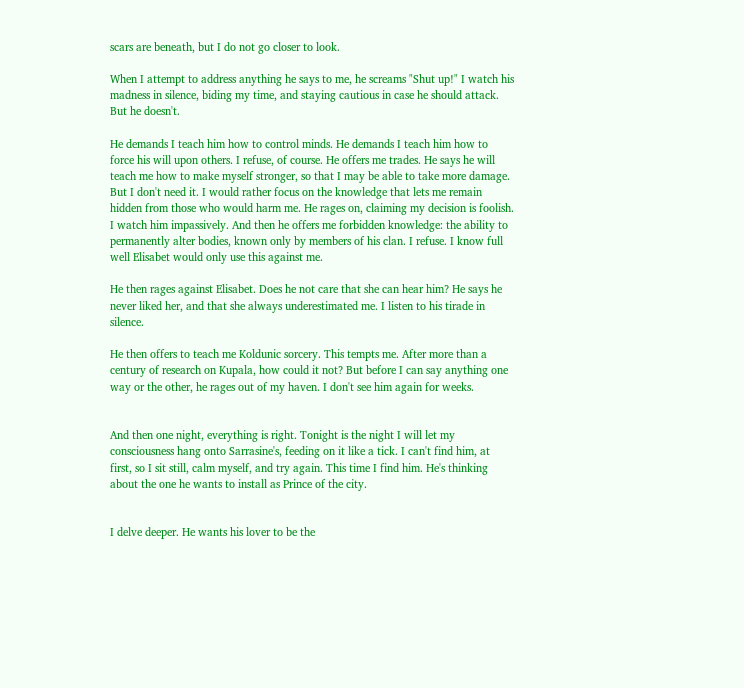scars are beneath, but I do not go closer to look.

When I attempt to address anything he says to me, he screams "Shut up!" I watch his madness in silence, biding my time, and staying cautious in case he should attack. But he doesn't.

He demands I teach him how to control minds. He demands I teach him how to force his will upon others. I refuse, of course. He offers me trades. He says he will teach me how to make myself stronger, so that I may be able to take more damage. But I don't need it. I would rather focus on the knowledge that lets me remain hidden from those who would harm me. He rages on, claiming my decision is foolish. I watch him impassively. And then he offers me forbidden knowledge: the ability to permanently alter bodies, known only by members of his clan. I refuse. I know full well Elisabet would only use this against me.

He then rages against Elisabet. Does he not care that she can hear him? He says he never liked her, and that she always underestimated me. I listen to his tirade in silence.

He then offers to teach me Koldunic sorcery. This tempts me. After more than a century of research on Kupala, how could it not? But before I can say anything one way or the other, he rages out of my haven. I don't see him again for weeks.


And then one night, everything is right. Tonight is the night I will let my consciousness hang onto Sarrasine's, feeding on it like a tick. I can't find him, at first, so I sit still, calm myself, and try again. This time I find him. He's thinking about the one he wants to install as Prince of the city.


I delve deeper. He wants his lover to be the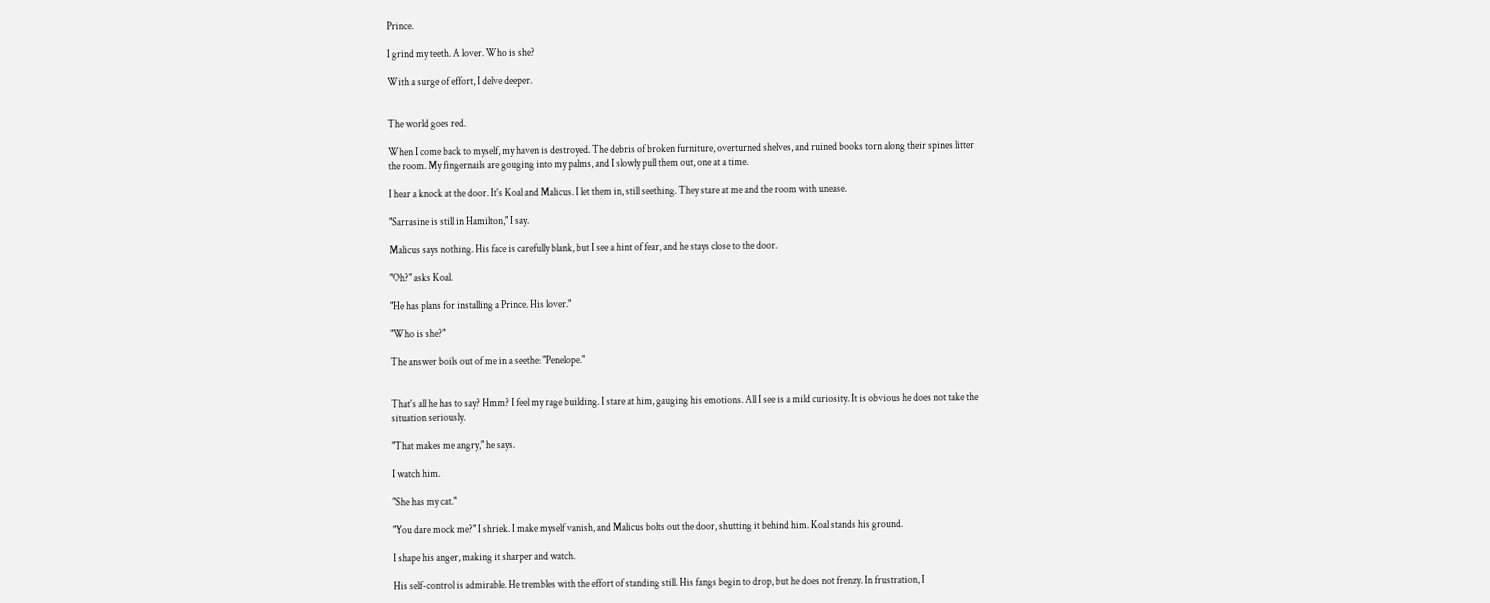Prince.

I grind my teeth. A lover. Who is she?

With a surge of effort, I delve deeper.


The world goes red.

When I come back to myself, my haven is destroyed. The debris of broken furniture, overturned shelves, and ruined books torn along their spines litter the room. My fingernails are gouging into my palms, and I slowly pull them out, one at a time.

I hear a knock at the door. It's Koal and Malicus. I let them in, still seething. They stare at me and the room with unease.

"Sarrasine is still in Hamilton," I say.

Malicus says nothing. His face is carefully blank, but I see a hint of fear, and he stays close to the door.

"Oh?" asks Koal.

"He has plans for installing a Prince. His lover."

"Who is she?"

The answer boils out of me in a seethe: "Penelope."


That's all he has to say? Hmm? I feel my rage building. I stare at him, gauging his emotions. All I see is a mild curiosity. It is obvious he does not take the situation seriously.

"That makes me angry," he says.

I watch him.

"She has my cat."

"You dare mock me?" I shriek. I make myself vanish, and Malicus bolts out the door, shutting it behind him. Koal stands his ground.

I shape his anger, making it sharper and watch.

His self-control is admirable. He trembles with the effort of standing still. His fangs begin to drop, but he does not frenzy. In frustration, I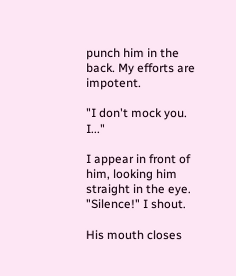punch him in the back. My efforts are impotent.

"I don't mock you. I..."

I appear in front of him, looking him straight in the eye. "Silence!" I shout.

His mouth closes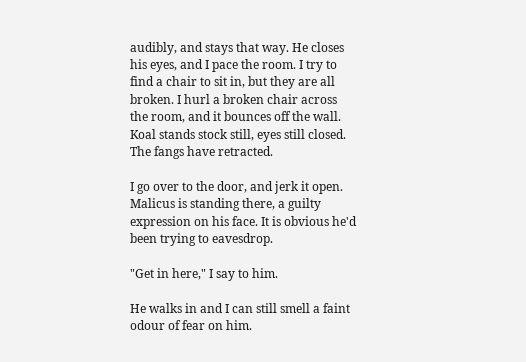audibly, and stays that way. He closes his eyes, and I pace the room. I try to find a chair to sit in, but they are all broken. I hurl a broken chair across the room, and it bounces off the wall. Koal stands stock still, eyes still closed. The fangs have retracted.

I go over to the door, and jerk it open. Malicus is standing there, a guilty expression on his face. It is obvious he'd been trying to eavesdrop.

"Get in here," I say to him.

He walks in and I can still smell a faint odour of fear on him.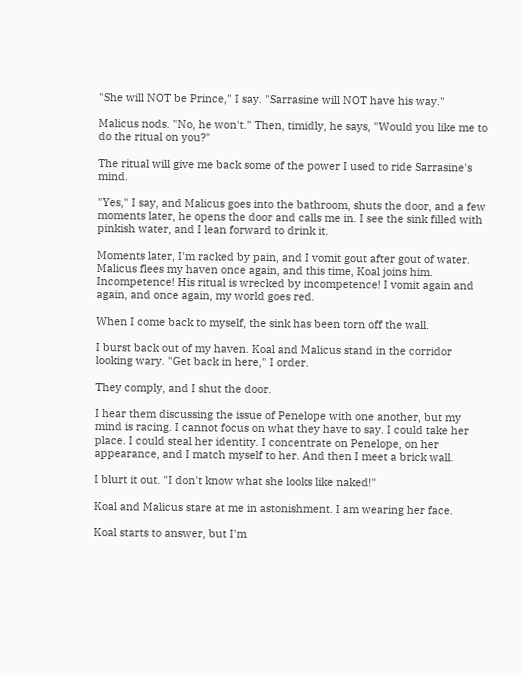"She will NOT be Prince," I say. "Sarrasine will NOT have his way."

Malicus nods. "No, he won't." Then, timidly, he says, "Would you like me to do the ritual on you?"

The ritual will give me back some of the power I used to ride Sarrasine's mind.

"Yes," I say, and Malicus goes into the bathroom, shuts the door, and a few moments later, he opens the door and calls me in. I see the sink filled with pinkish water, and I lean forward to drink it.

Moments later, I'm racked by pain, and I vomit gout after gout of water. Malicus flees my haven once again, and this time, Koal joins him. Incompetence! His ritual is wrecked by incompetence! I vomit again and again, and once again, my world goes red.

When I come back to myself, the sink has been torn off the wall.

I burst back out of my haven. Koal and Malicus stand in the corridor looking wary. "Get back in here," I order.

They comply, and I shut the door.

I hear them discussing the issue of Penelope with one another, but my mind is racing. I cannot focus on what they have to say. I could take her place. I could steal her identity. I concentrate on Penelope, on her appearance, and I match myself to her. And then I meet a brick wall.

I blurt it out. "I don't know what she looks like naked!"

Koal and Malicus stare at me in astonishment. I am wearing her face.

Koal starts to answer, but I'm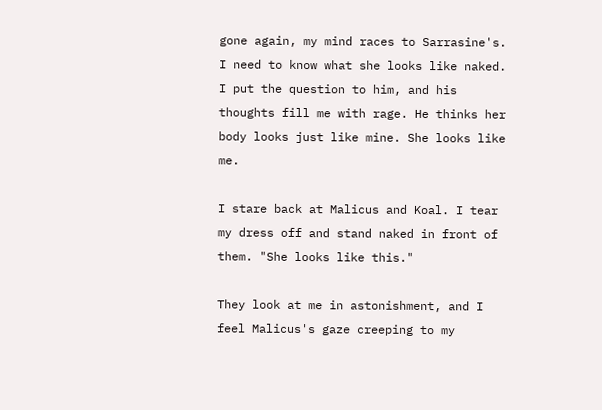gone again, my mind races to Sarrasine's. I need to know what she looks like naked. I put the question to him, and his thoughts fill me with rage. He thinks her body looks just like mine. She looks like me.

I stare back at Malicus and Koal. I tear my dress off and stand naked in front of them. "She looks like this."

They look at me in astonishment, and I feel Malicus's gaze creeping to my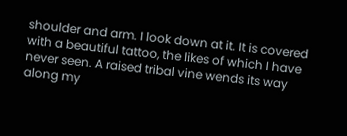shoulder and arm. I look down at it. It is covered with a beautiful tattoo, the likes of which I have never seen. A raised tribal vine wends its way along my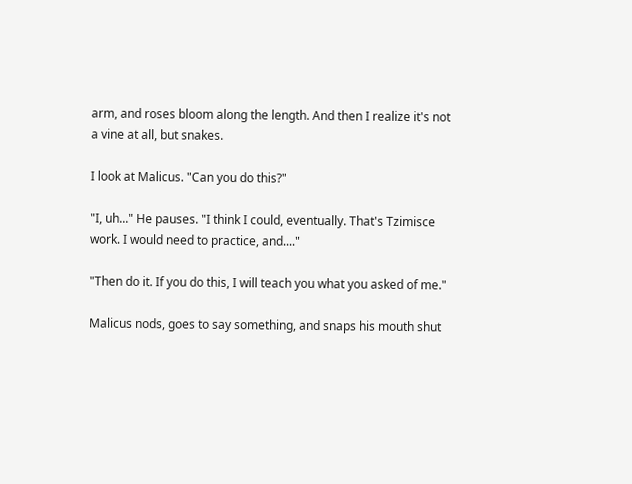arm, and roses bloom along the length. And then I realize it's not a vine at all, but snakes.

I look at Malicus. "Can you do this?"

"I, uh..." He pauses. "I think I could, eventually. That's Tzimisce work. I would need to practice, and...."

"Then do it. If you do this, I will teach you what you asked of me."

Malicus nods, goes to say something, and snaps his mouth shut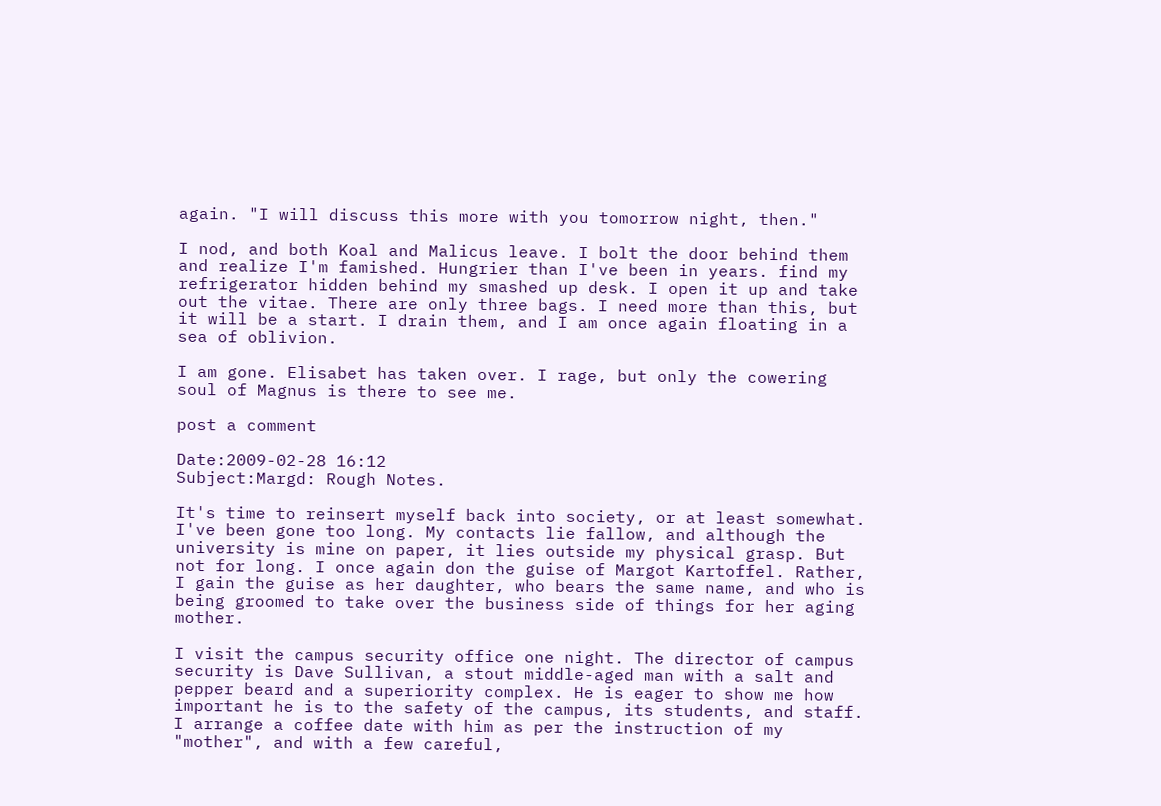again. "I will discuss this more with you tomorrow night, then."

I nod, and both Koal and Malicus leave. I bolt the door behind them and realize I'm famished. Hungrier than I've been in years. find my refrigerator hidden behind my smashed up desk. I open it up and take out the vitae. There are only three bags. I need more than this, but it will be a start. I drain them, and I am once again floating in a sea of oblivion.

I am gone. Elisabet has taken over. I rage, but only the cowering soul of Magnus is there to see me.

post a comment

Date:2009-02-28 16:12
Subject:Margd: Rough Notes.

It's time to reinsert myself back into society, or at least somewhat. I've been gone too long. My contacts lie fallow, and although the university is mine on paper, it lies outside my physical grasp. But not for long. I once again don the guise of Margot Kartoffel. Rather, I gain the guise as her daughter, who bears the same name, and who is being groomed to take over the business side of things for her aging mother.

I visit the campus security office one night. The director of campus security is Dave Sullivan, a stout middle-aged man with a salt and pepper beard and a superiority complex. He is eager to show me how important he is to the safety of the campus, its students, and staff. I arrange a coffee date with him as per the instruction of my "mother", and with a few careful,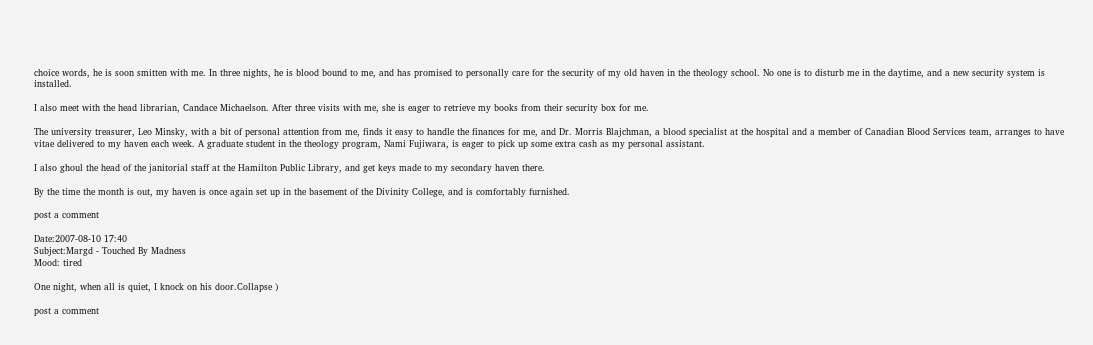choice words, he is soon smitten with me. In three nights, he is blood bound to me, and has promised to personally care for the security of my old haven in the theology school. No one is to disturb me in the daytime, and a new security system is installed.

I also meet with the head librarian, Candace Michaelson. After three visits with me, she is eager to retrieve my books from their security box for me.

The university treasurer, Leo Minsky, with a bit of personal attention from me, finds it easy to handle the finances for me, and Dr. Morris Blajchman, a blood specialist at the hospital and a member of Canadian Blood Services team, arranges to have vitae delivered to my haven each week. A graduate student in the theology program, Nami Fujiwara, is eager to pick up some extra cash as my personal assistant.

I also ghoul the head of the janitorial staff at the Hamilton Public Library, and get keys made to my secondary haven there.

By the time the month is out, my haven is once again set up in the basement of the Divinity College, and is comfortably furnished.

post a comment

Date:2007-08-10 17:40
Subject:Margd - Touched By Madness
Mood: tired

One night, when all is quiet, I knock on his door.Collapse )

post a comment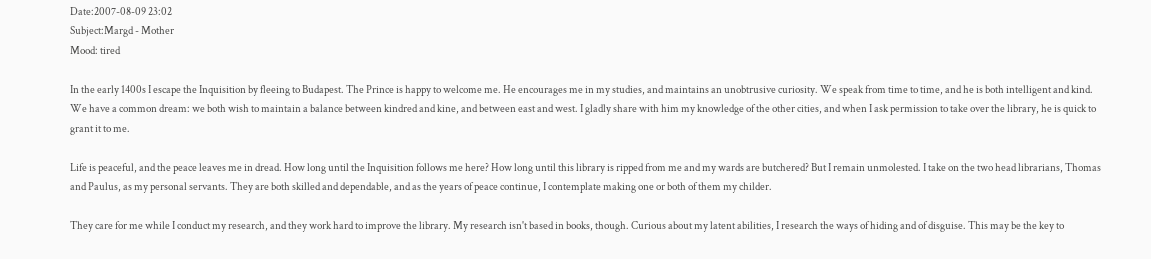Date:2007-08-09 23:02
Subject:Margd - Mother
Mood: tired

In the early 1400s I escape the Inquisition by fleeing to Budapest. The Prince is happy to welcome me. He encourages me in my studies, and maintains an unobtrusive curiosity. We speak from time to time, and he is both intelligent and kind. We have a common dream: we both wish to maintain a balance between kindred and kine, and between east and west. I gladly share with him my knowledge of the other cities, and when I ask permission to take over the library, he is quick to grant it to me.

Life is peaceful, and the peace leaves me in dread. How long until the Inquisition follows me here? How long until this library is ripped from me and my wards are butchered? But I remain unmolested. I take on the two head librarians, Thomas and Paulus, as my personal servants. They are both skilled and dependable, and as the years of peace continue, I contemplate making one or both of them my childer.

They care for me while I conduct my research, and they work hard to improve the library. My research isn't based in books, though. Curious about my latent abilities, I research the ways of hiding and of disguise. This may be the key to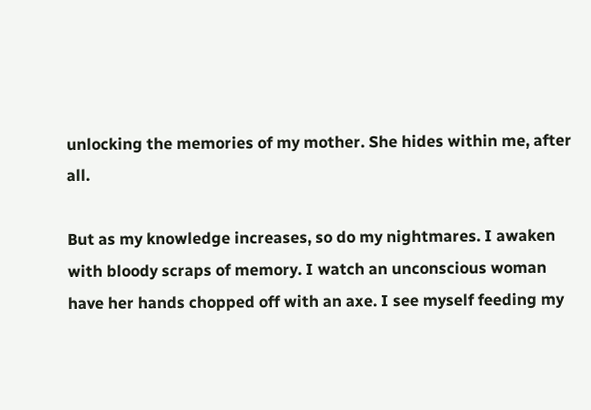unlocking the memories of my mother. She hides within me, after all.

But as my knowledge increases, so do my nightmares. I awaken with bloody scraps of memory. I watch an unconscious woman have her hands chopped off with an axe. I see myself feeding my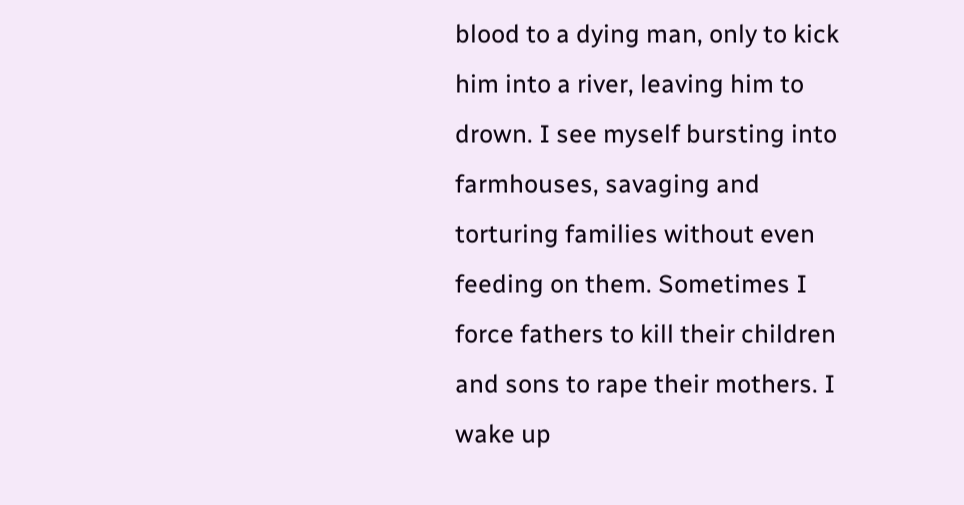blood to a dying man, only to kick him into a river, leaving him to drown. I see myself bursting into farmhouses, savaging and torturing families without even feeding on them. Sometimes I force fathers to kill their children and sons to rape their mothers. I wake up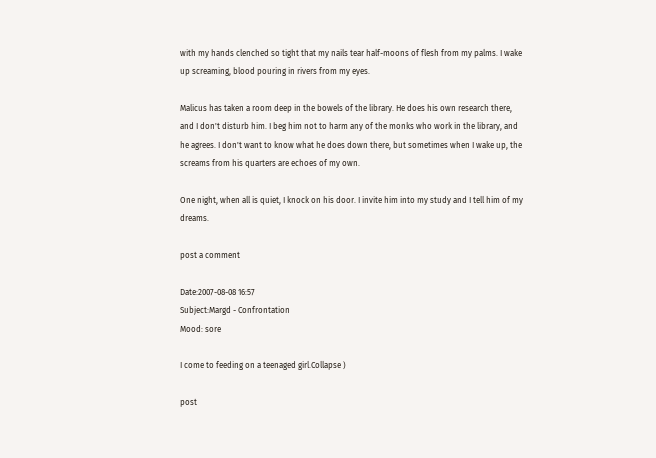with my hands clenched so tight that my nails tear half-moons of flesh from my palms. I wake up screaming, blood pouring in rivers from my eyes.

Malicus has taken a room deep in the bowels of the library. He does his own research there, and I don't disturb him. I beg him not to harm any of the monks who work in the library, and he agrees. I don't want to know what he does down there, but sometimes when I wake up, the screams from his quarters are echoes of my own.

One night, when all is quiet, I knock on his door. I invite him into my study and I tell him of my dreams.

post a comment

Date:2007-08-08 16:57
Subject:Margd - Confrontation
Mood: sore

I come to feeding on a teenaged girl.Collapse )

post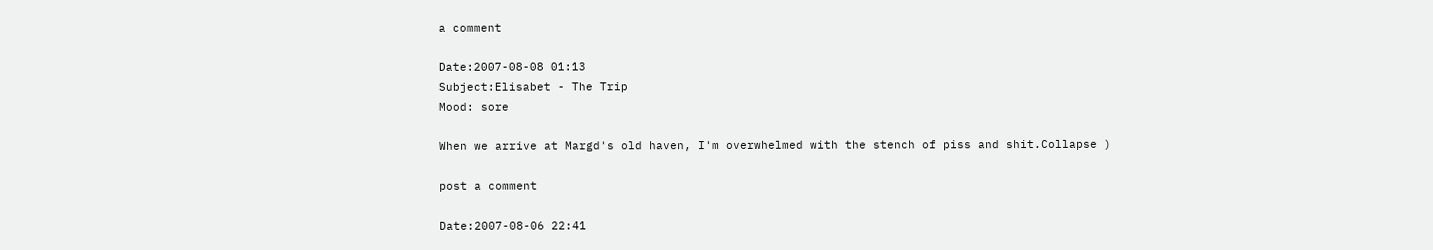a comment

Date:2007-08-08 01:13
Subject:Elisabet - The Trip
Mood: sore

When we arrive at Margd's old haven, I'm overwhelmed with the stench of piss and shit.Collapse )

post a comment

Date:2007-08-06 22:41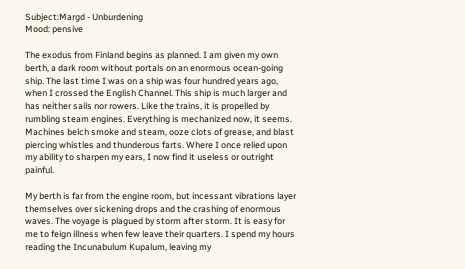Subject:Margd - Unburdening
Mood: pensive

The exodus from Finland begins as planned. I am given my own berth, a dark room without portals on an enormous ocean-going ship. The last time I was on a ship was four hundred years ago, when I crossed the English Channel. This ship is much larger and has neither sails nor rowers. Like the trains, it is propelled by rumbling steam engines. Everything is mechanized now, it seems. Machines belch smoke and steam, ooze clots of grease, and blast piercing whistles and thunderous farts. Where I once relied upon my ability to sharpen my ears, I now find it useless or outright painful.

My berth is far from the engine room, but incessant vibrations layer themselves over sickening drops and the crashing of enormous waves. The voyage is plagued by storm after storm. It is easy for me to feign illness when few leave their quarters. I spend my hours reading the Incunabulum Kupalum, leaving my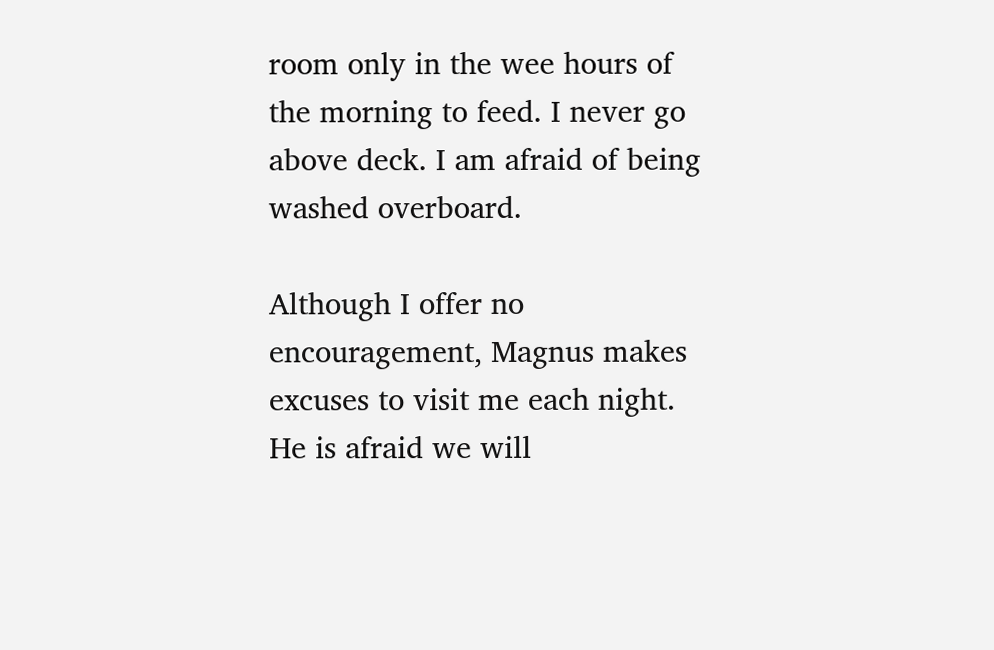room only in the wee hours of the morning to feed. I never go above deck. I am afraid of being washed overboard.

Although I offer no encouragement, Magnus makes excuses to visit me each night. He is afraid we will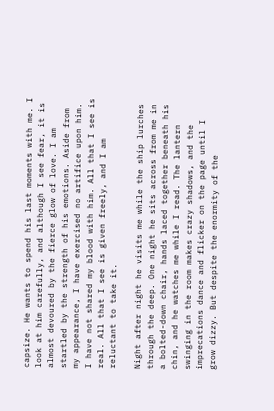capsize. He wants to spend his last moments with me. I look at him carefully, and although I see fear, it is almost devoured by the fierce glow of love. I am startled by the strength of his emotions. Aside from my appearance, I have exercised no artifice upon him. I have not shared my blood with him. All that I see is real. All that I see is given freely, and I am reluctant to take it.

Night after night he visits me while the ship lurches through the deep. One night he sits across from me in a bolted-down chair, hands laced together beneath his chin, and he watches me while I read. The lantern swinging in the room makes crazy shadows, and the imprecations dance and flicker on the page until I grow dizzy. But despite the enormity of the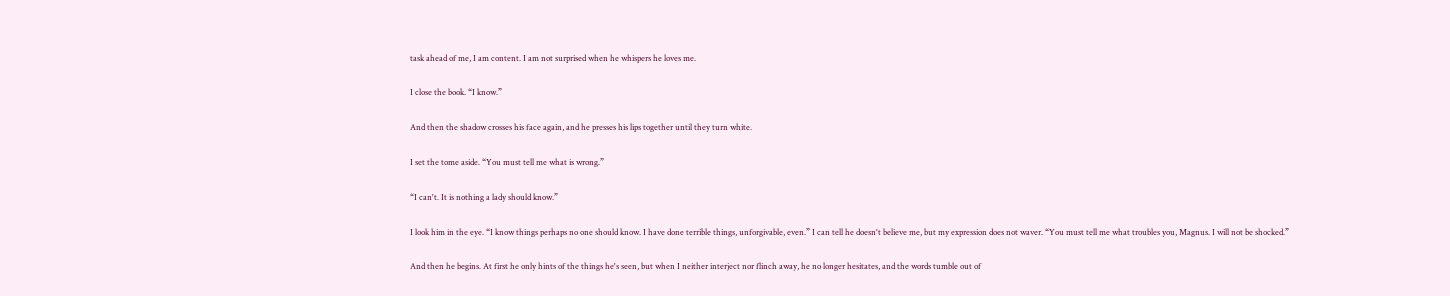task ahead of me, I am content. I am not surprised when he whispers he loves me.

I close the book. “I know.”

And then the shadow crosses his face again, and he presses his lips together until they turn white.

I set the tome aside. “You must tell me what is wrong.”

“I can't. It is nothing a lady should know.”

I look him in the eye. “I know things perhaps no one should know. I have done terrible things, unforgivable, even.” I can tell he doesn't believe me, but my expression does not waver. “You must tell me what troubles you, Magnus. I will not be shocked.”

And then he begins. At first he only hints of the things he's seen, but when I neither interject nor flinch away, he no longer hesitates, and the words tumble out of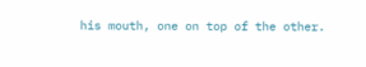his mouth, one on top of the other.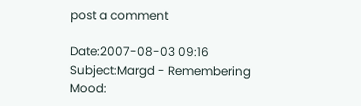post a comment

Date:2007-08-03 09:16
Subject:Margd - Remembering
Mood: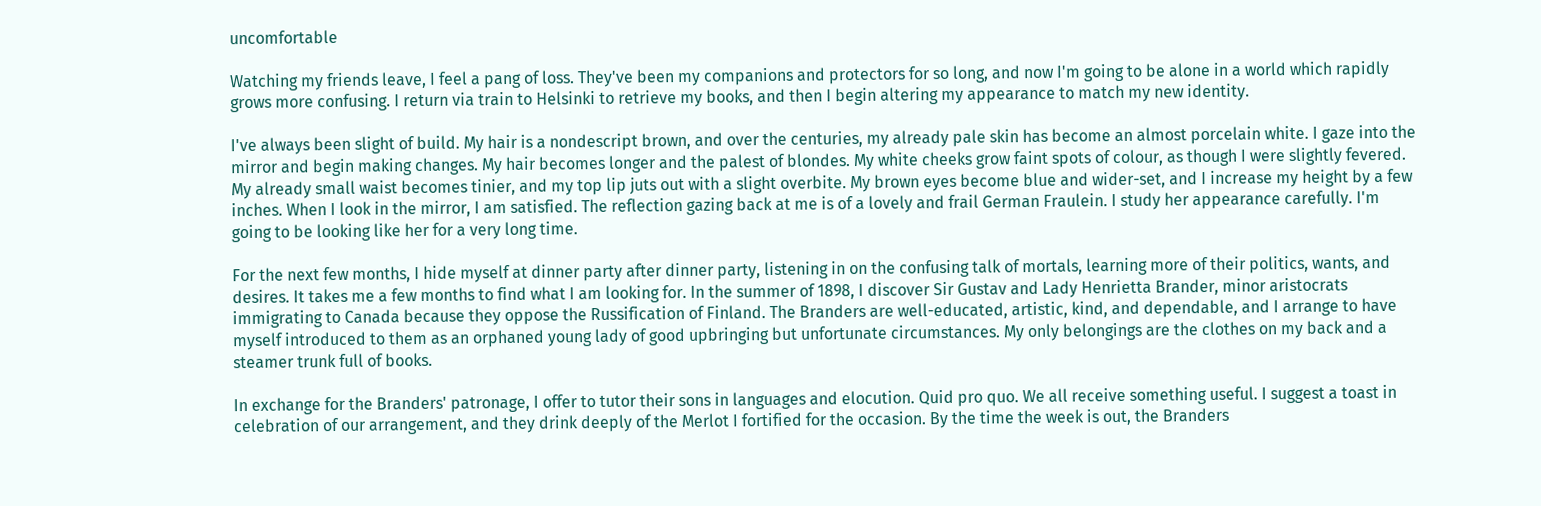uncomfortable

Watching my friends leave, I feel a pang of loss. They've been my companions and protectors for so long, and now I'm going to be alone in a world which rapidly grows more confusing. I return via train to Helsinki to retrieve my books, and then I begin altering my appearance to match my new identity.

I've always been slight of build. My hair is a nondescript brown, and over the centuries, my already pale skin has become an almost porcelain white. I gaze into the mirror and begin making changes. My hair becomes longer and the palest of blondes. My white cheeks grow faint spots of colour, as though I were slightly fevered. My already small waist becomes tinier, and my top lip juts out with a slight overbite. My brown eyes become blue and wider-set, and I increase my height by a few inches. When I look in the mirror, I am satisfied. The reflection gazing back at me is of a lovely and frail German Fraulein. I study her appearance carefully. I'm going to be looking like her for a very long time.

For the next few months, I hide myself at dinner party after dinner party, listening in on the confusing talk of mortals, learning more of their politics, wants, and desires. It takes me a few months to find what I am looking for. In the summer of 1898, I discover Sir Gustav and Lady Henrietta Brander, minor aristocrats immigrating to Canada because they oppose the Russification of Finland. The Branders are well-educated, artistic, kind, and dependable, and I arrange to have myself introduced to them as an orphaned young lady of good upbringing but unfortunate circumstances. My only belongings are the clothes on my back and a steamer trunk full of books.

In exchange for the Branders' patronage, I offer to tutor their sons in languages and elocution. Quid pro quo. We all receive something useful. I suggest a toast in celebration of our arrangement, and they drink deeply of the Merlot I fortified for the occasion. By the time the week is out, the Branders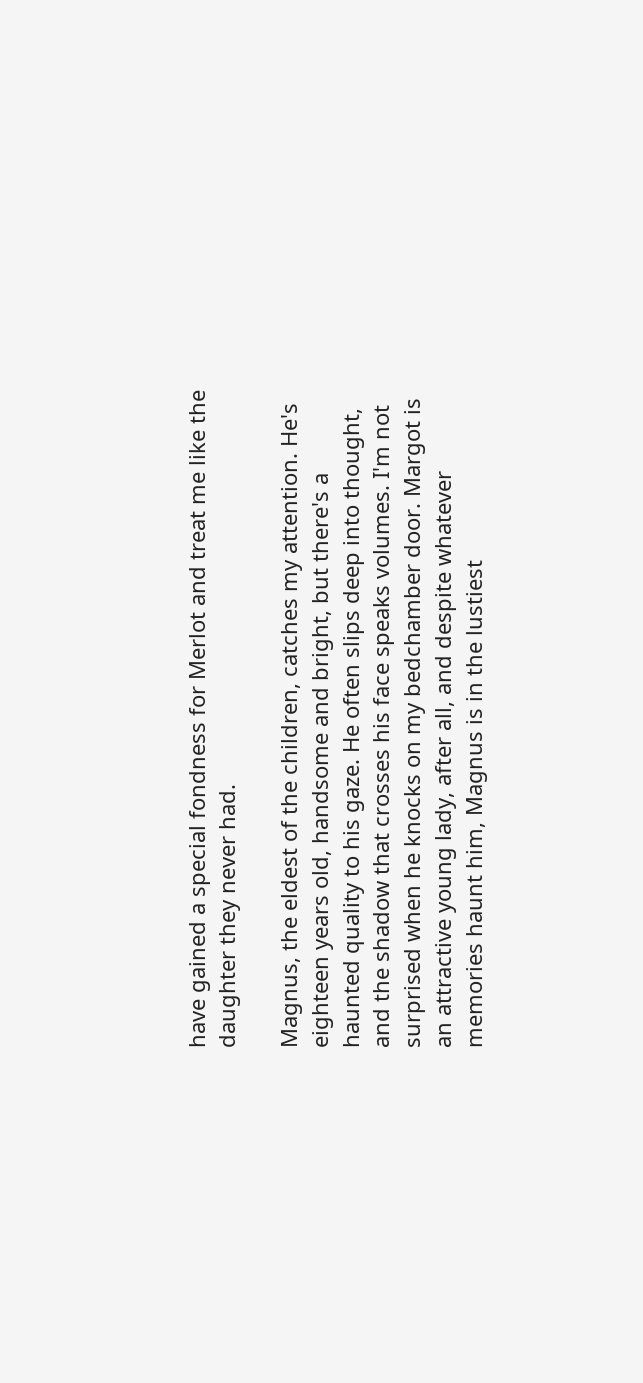have gained a special fondness for Merlot and treat me like the daughter they never had.

Magnus, the eldest of the children, catches my attention. He's eighteen years old, handsome and bright, but there's a haunted quality to his gaze. He often slips deep into thought, and the shadow that crosses his face speaks volumes. I'm not surprised when he knocks on my bedchamber door. Margot is an attractive young lady, after all, and despite whatever memories haunt him, Magnus is in the lustiest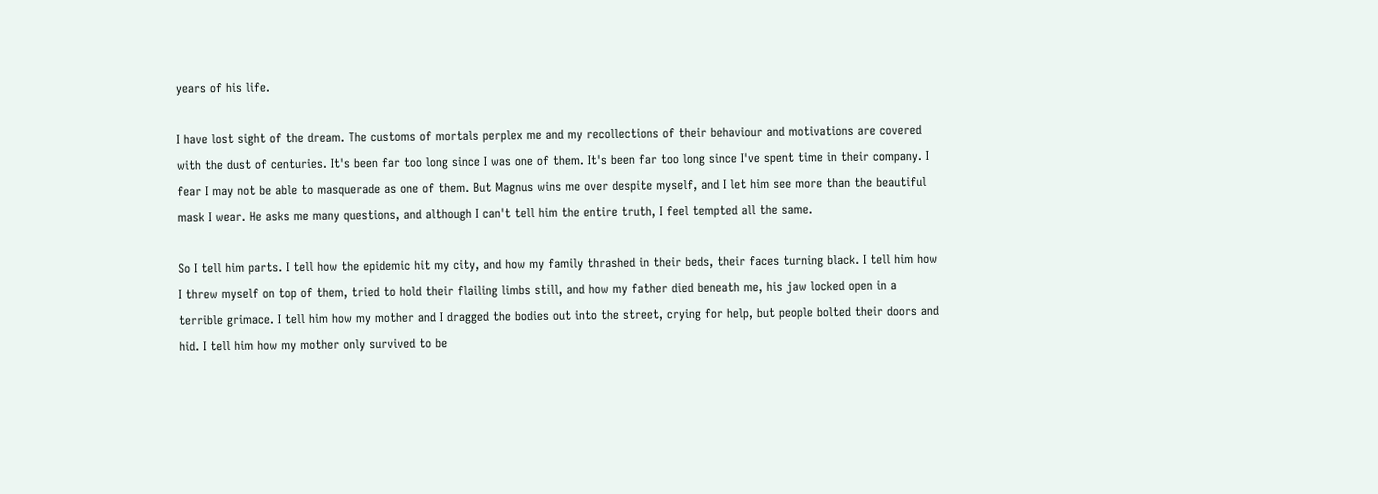years of his life.

I have lost sight of the dream. The customs of mortals perplex me and my recollections of their behaviour and motivations are covered with the dust of centuries. It's been far too long since I was one of them. It's been far too long since I've spent time in their company. I fear I may not be able to masquerade as one of them. But Magnus wins me over despite myself, and I let him see more than the beautiful mask I wear. He asks me many questions, and although I can't tell him the entire truth, I feel tempted all the same.

So I tell him parts. I tell how the epidemic hit my city, and how my family thrashed in their beds, their faces turning black. I tell him how I threw myself on top of them, tried to hold their flailing limbs still, and how my father died beneath me, his jaw locked open in a terrible grimace. I tell him how my mother and I dragged the bodies out into the street, crying for help, but people bolted their doors and hid. I tell him how my mother only survived to be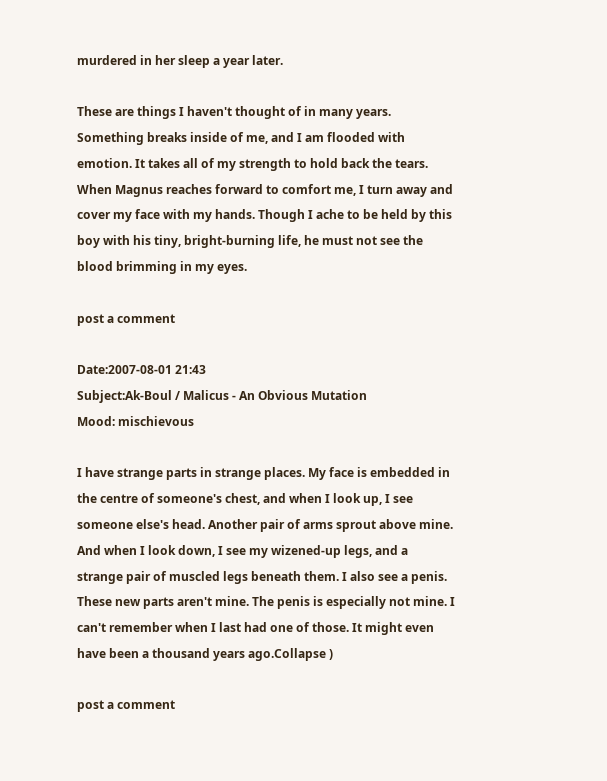murdered in her sleep a year later.

These are things I haven't thought of in many years. Something breaks inside of me, and I am flooded with emotion. It takes all of my strength to hold back the tears. When Magnus reaches forward to comfort me, I turn away and cover my face with my hands. Though I ache to be held by this boy with his tiny, bright-burning life, he must not see the blood brimming in my eyes.

post a comment

Date:2007-08-01 21:43
Subject:Ak-Boul / Malicus - An Obvious Mutation
Mood: mischievous

I have strange parts in strange places. My face is embedded in the centre of someone's chest, and when I look up, I see someone else's head. Another pair of arms sprout above mine. And when I look down, I see my wizened-up legs, and a strange pair of muscled legs beneath them. I also see a penis. These new parts aren't mine. The penis is especially not mine. I can't remember when I last had one of those. It might even have been a thousand years ago.Collapse )

post a comment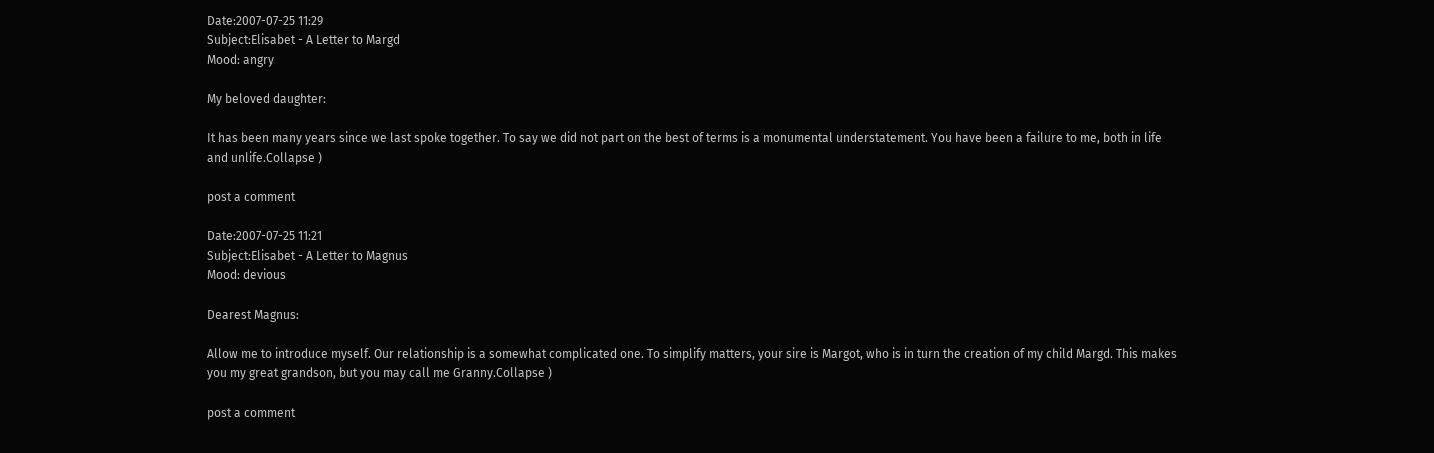Date:2007-07-25 11:29
Subject:Elisabet - A Letter to Margd
Mood: angry

My beloved daughter:

It has been many years since we last spoke together. To say we did not part on the best of terms is a monumental understatement. You have been a failure to me, both in life and unlife.Collapse )

post a comment

Date:2007-07-25 11:21
Subject:Elisabet - A Letter to Magnus
Mood: devious

Dearest Magnus:

Allow me to introduce myself. Our relationship is a somewhat complicated one. To simplify matters, your sire is Margot, who is in turn the creation of my child Margd. This makes you my great grandson, but you may call me Granny.Collapse )

post a comment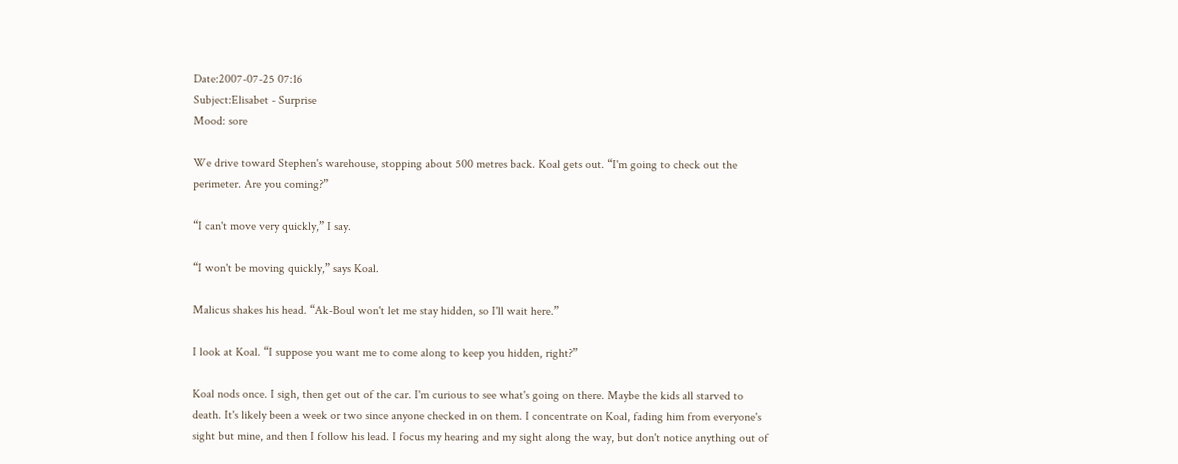Date:2007-07-25 07:16
Subject:Elisabet - Surprise
Mood: sore

We drive toward Stephen's warehouse, stopping about 500 metres back. Koal gets out. “I'm going to check out the perimeter. Are you coming?”

“I can't move very quickly,” I say.

“I won't be moving quickly,” says Koal.

Malicus shakes his head. “Ak-Boul won't let me stay hidden, so I'll wait here.”

I look at Koal. “I suppose you want me to come along to keep you hidden, right?”

Koal nods once. I sigh, then get out of the car. I'm curious to see what's going on there. Maybe the kids all starved to death. It's likely been a week or two since anyone checked in on them. I concentrate on Koal, fading him from everyone's sight but mine, and then I follow his lead. I focus my hearing and my sight along the way, but don't notice anything out of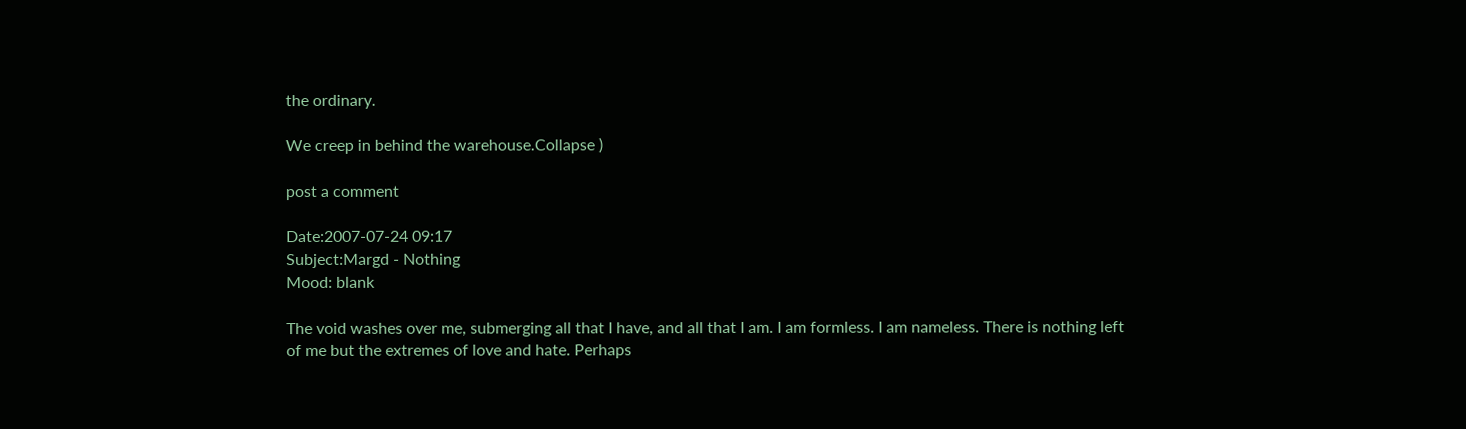the ordinary.

We creep in behind the warehouse.Collapse )

post a comment

Date:2007-07-24 09:17
Subject:Margd - Nothing
Mood: blank

The void washes over me, submerging all that I have, and all that I am. I am formless. I am nameless. There is nothing left of me but the extremes of love and hate. Perhaps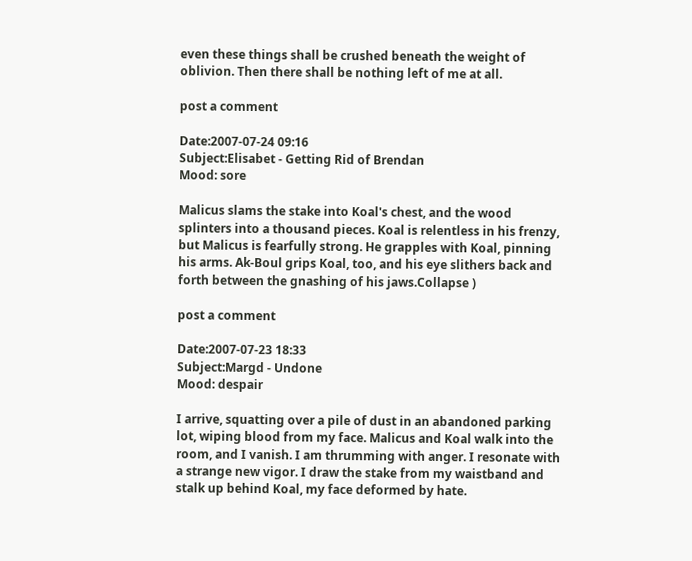even these things shall be crushed beneath the weight of oblivion. Then there shall be nothing left of me at all.

post a comment

Date:2007-07-24 09:16
Subject:Elisabet - Getting Rid of Brendan
Mood: sore

Malicus slams the stake into Koal's chest, and the wood splinters into a thousand pieces. Koal is relentless in his frenzy, but Malicus is fearfully strong. He grapples with Koal, pinning his arms. Ak-Boul grips Koal, too, and his eye slithers back and forth between the gnashing of his jaws.Collapse )

post a comment

Date:2007-07-23 18:33
Subject:Margd - Undone
Mood: despair

I arrive, squatting over a pile of dust in an abandoned parking lot, wiping blood from my face. Malicus and Koal walk into the room, and I vanish. I am thrumming with anger. I resonate with a strange new vigor. I draw the stake from my waistband and stalk up behind Koal, my face deformed by hate.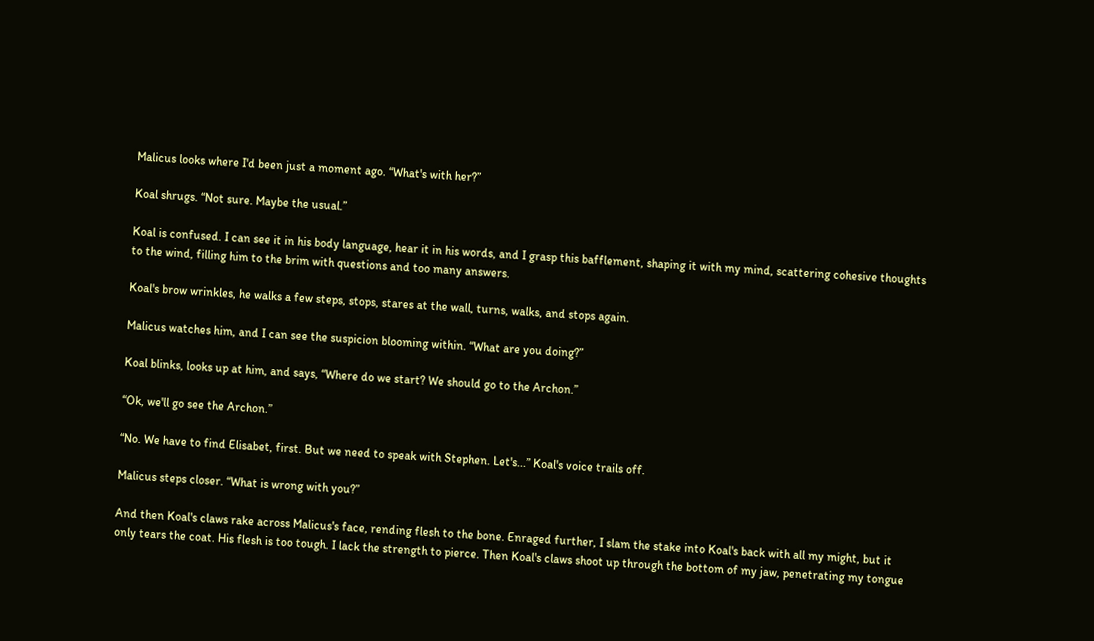Malicus looks where I'd been just a moment ago. “What's with her?”

Koal shrugs. “Not sure. Maybe the usual.”

Koal is confused. I can see it in his body language, hear it in his words, and I grasp this bafflement, shaping it with my mind, scattering cohesive thoughts to the wind, filling him to the brim with questions and too many answers.

Koal's brow wrinkles, he walks a few steps, stops, stares at the wall, turns, walks, and stops again.

Malicus watches him, and I can see the suspicion blooming within. “What are you doing?”

Koal blinks, looks up at him, and says, “Where do we start? We should go to the Archon.”

“Ok, we'll go see the Archon.”

“No. We have to find Elisabet, first. But we need to speak with Stephen. Let's...” Koal's voice trails off.

Malicus steps closer. “What is wrong with you?”

And then Koal's claws rake across Malicus's face, rending flesh to the bone. Enraged further, I slam the stake into Koal's back with all my might, but it only tears the coat. His flesh is too tough. I lack the strength to pierce. Then Koal's claws shoot up through the bottom of my jaw, penetrating my tongue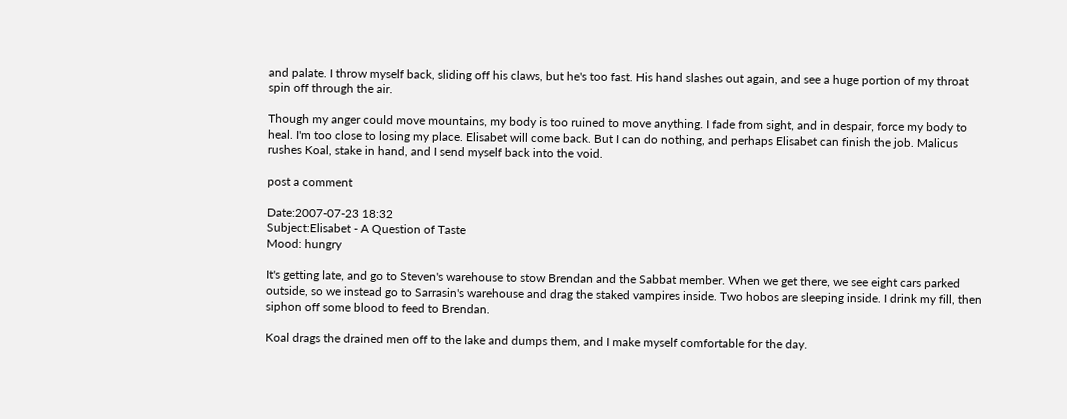and palate. I throw myself back, sliding off his claws, but he's too fast. His hand slashes out again, and see a huge portion of my throat spin off through the air.

Though my anger could move mountains, my body is too ruined to move anything. I fade from sight, and in despair, force my body to heal. I'm too close to losing my place. Elisabet will come back. But I can do nothing, and perhaps Elisabet can finish the job. Malicus rushes Koal, stake in hand, and I send myself back into the void.

post a comment

Date:2007-07-23 18:32
Subject:Elisabet - A Question of Taste
Mood: hungry

It's getting late, and go to Steven's warehouse to stow Brendan and the Sabbat member. When we get there, we see eight cars parked outside, so we instead go to Sarrasin's warehouse and drag the staked vampires inside. Two hobos are sleeping inside. I drink my fill, then siphon off some blood to feed to Brendan.

Koal drags the drained men off to the lake and dumps them, and I make myself comfortable for the day.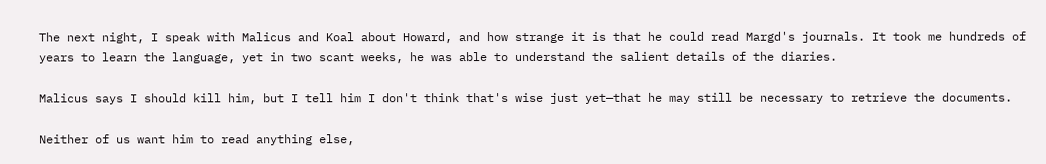The next night, I speak with Malicus and Koal about Howard, and how strange it is that he could read Margd's journals. It took me hundreds of years to learn the language, yet in two scant weeks, he was able to understand the salient details of the diaries.

Malicus says I should kill him, but I tell him I don't think that's wise just yet—that he may still be necessary to retrieve the documents.

Neither of us want him to read anything else,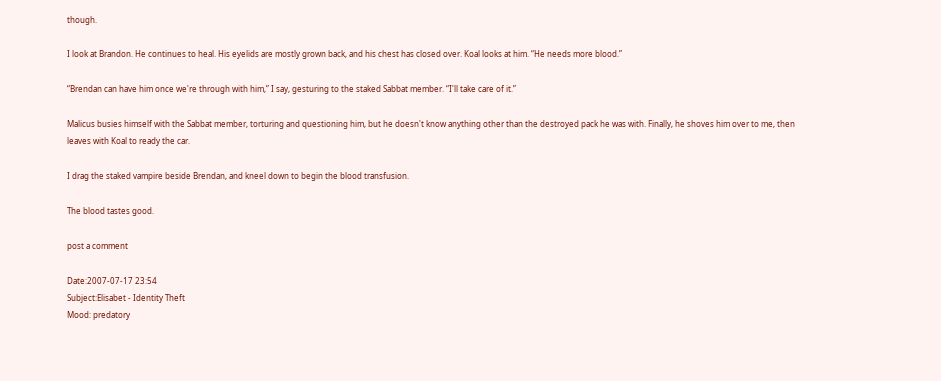though.

I look at Brandon. He continues to heal. His eyelids are mostly grown back, and his chest has closed over. Koal looks at him. “He needs more blood.”

“Brendan can have him once we're through with him,” I say, gesturing to the staked Sabbat member. “I'll take care of it.”

Malicus busies himself with the Sabbat member, torturing and questioning him, but he doesn't know anything other than the destroyed pack he was with. Finally, he shoves him over to me, then leaves with Koal to ready the car.

I drag the staked vampire beside Brendan, and kneel down to begin the blood transfusion.

The blood tastes good.

post a comment

Date:2007-07-17 23:54
Subject:Elisabet - Identity Theft
Mood: predatory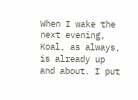When I wake the next evening, Koal, as always, is already up and about. I put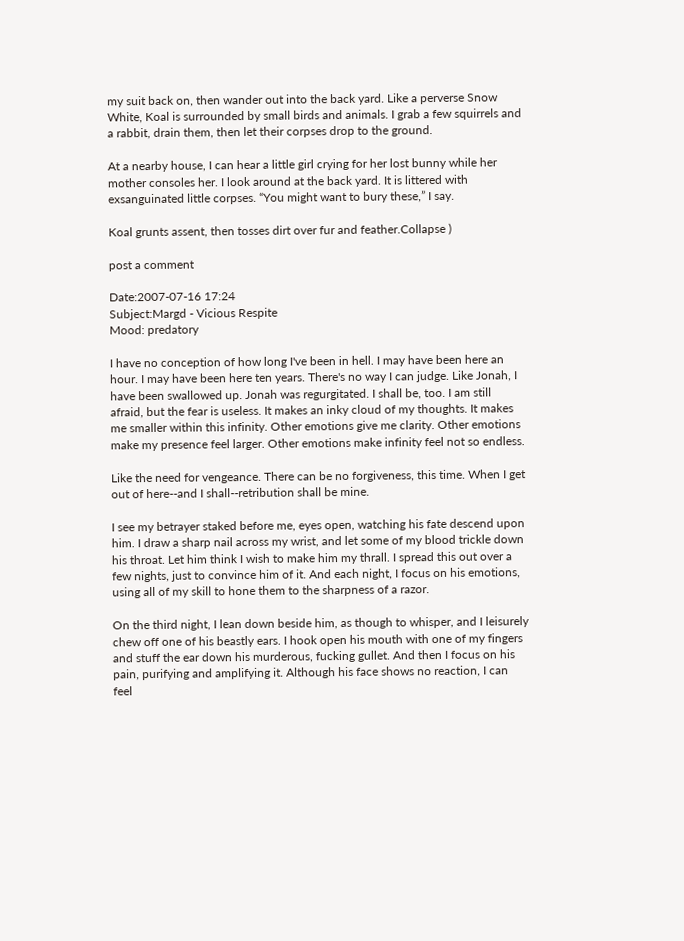my suit back on, then wander out into the back yard. Like a perverse Snow White, Koal is surrounded by small birds and animals. I grab a few squirrels and a rabbit, drain them, then let their corpses drop to the ground.

At a nearby house, I can hear a little girl crying for her lost bunny while her mother consoles her. I look around at the back yard. It is littered with exsanguinated little corpses. “You might want to bury these,” I say.

Koal grunts assent, then tosses dirt over fur and feather.Collapse )

post a comment

Date:2007-07-16 17:24
Subject:Margd - Vicious Respite
Mood: predatory

I have no conception of how long I've been in hell. I may have been here an hour. I may have been here ten years. There's no way I can judge. Like Jonah, I have been swallowed up. Jonah was regurgitated. I shall be, too. I am still afraid, but the fear is useless. It makes an inky cloud of my thoughts. It makes me smaller within this infinity. Other emotions give me clarity. Other emotions make my presence feel larger. Other emotions make infinity feel not so endless.

Like the need for vengeance. There can be no forgiveness, this time. When I get out of here--and I shall--retribution shall be mine.

I see my betrayer staked before me, eyes open, watching his fate descend upon him. I draw a sharp nail across my wrist, and let some of my blood trickle down his throat. Let him think I wish to make him my thrall. I spread this out over a few nights, just to convince him of it. And each night, I focus on his emotions, using all of my skill to hone them to the sharpness of a razor.

On the third night, I lean down beside him, as though to whisper, and I leisurely chew off one of his beastly ears. I hook open his mouth with one of my fingers and stuff the ear down his murderous, fucking gullet. And then I focus on his pain, purifying and amplifying it. Although his face shows no reaction, I can feel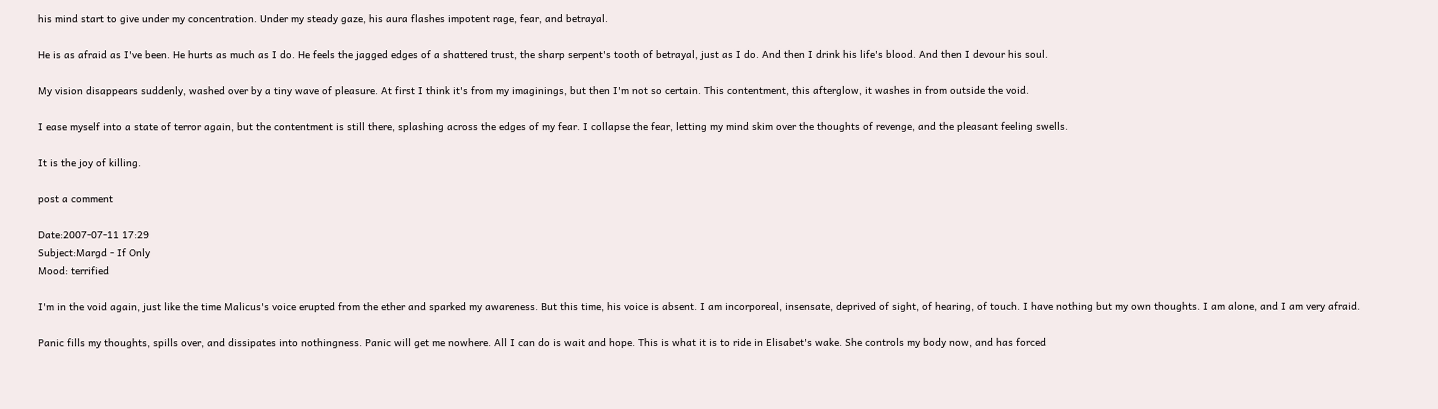his mind start to give under my concentration. Under my steady gaze, his aura flashes impotent rage, fear, and betrayal.

He is as afraid as I've been. He hurts as much as I do. He feels the jagged edges of a shattered trust, the sharp serpent's tooth of betrayal, just as I do. And then I drink his life's blood. And then I devour his soul.

My vision disappears suddenly, washed over by a tiny wave of pleasure. At first I think it's from my imaginings, but then I'm not so certain. This contentment, this afterglow, it washes in from outside the void.

I ease myself into a state of terror again, but the contentment is still there, splashing across the edges of my fear. I collapse the fear, letting my mind skim over the thoughts of revenge, and the pleasant feeling swells.

It is the joy of killing.

post a comment

Date:2007-07-11 17:29
Subject:Margd - If Only
Mood: terrified

I'm in the void again, just like the time Malicus's voice erupted from the ether and sparked my awareness. But this time, his voice is absent. I am incorporeal, insensate, deprived of sight, of hearing, of touch. I have nothing but my own thoughts. I am alone, and I am very afraid.

Panic fills my thoughts, spills over, and dissipates into nothingness. Panic will get me nowhere. All I can do is wait and hope. This is what it is to ride in Elisabet's wake. She controls my body now, and has forced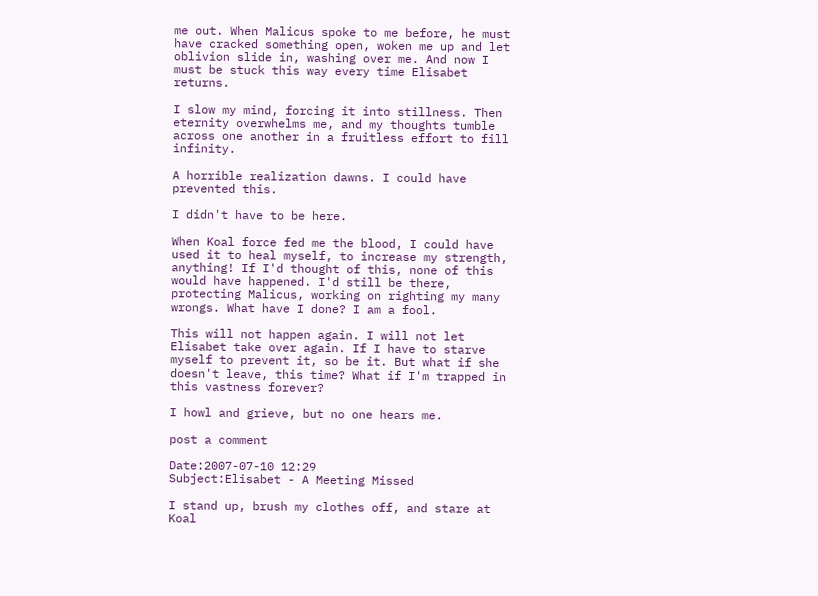me out. When Malicus spoke to me before, he must have cracked something open, woken me up and let oblivion slide in, washing over me. And now I must be stuck this way every time Elisabet returns.

I slow my mind, forcing it into stillness. Then eternity overwhelms me, and my thoughts tumble across one another in a fruitless effort to fill infinity.

A horrible realization dawns. I could have prevented this.

I didn't have to be here.

When Koal force fed me the blood, I could have used it to heal myself, to increase my strength, anything! If I'd thought of this, none of this would have happened. I'd still be there, protecting Malicus, working on righting my many wrongs. What have I done? I am a fool.

This will not happen again. I will not let Elisabet take over again. If I have to starve myself to prevent it, so be it. But what if she doesn't leave, this time? What if I'm trapped in this vastness forever?

I howl and grieve, but no one hears me.

post a comment

Date:2007-07-10 12:29
Subject:Elisabet - A Meeting Missed

I stand up, brush my clothes off, and stare at Koal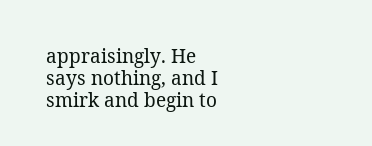appraisingly. He says nothing, and I smirk and begin to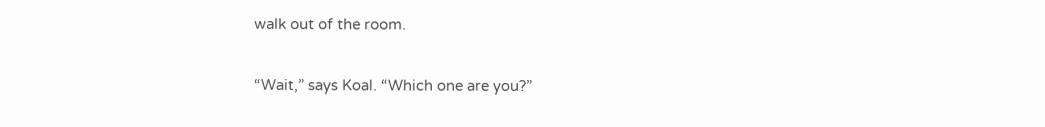walk out of the room.

“Wait,” says Koal. “Which one are you?”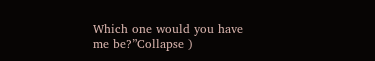Which one would you have me be?”Collapse )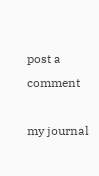post a comment

my journal